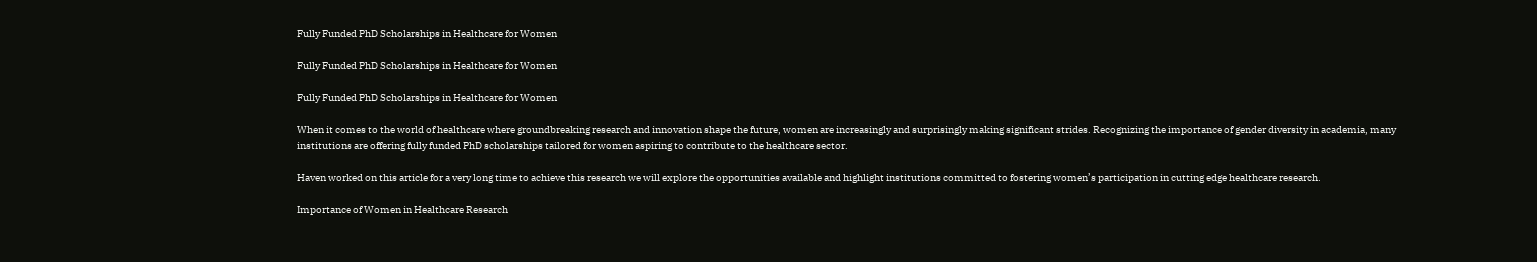Fully Funded PhD Scholarships in Healthcare for Women

Fully Funded PhD Scholarships in Healthcare for Women

Fully Funded PhD Scholarships in Healthcare for Women

When it comes to the world of healthcare where groundbreaking research and innovation shape the future, women are increasingly and surprisingly making significant strides. Recognizing the importance of gender diversity in academia, many institutions are offering fully funded PhD scholarships tailored for women aspiring to contribute to the healthcare sector.

Haven worked on this article for a very long time to achieve this research we will explore the opportunities available and highlight institutions committed to fostering women’s participation in cutting edge healthcare research.

Importance of Women in Healthcare Research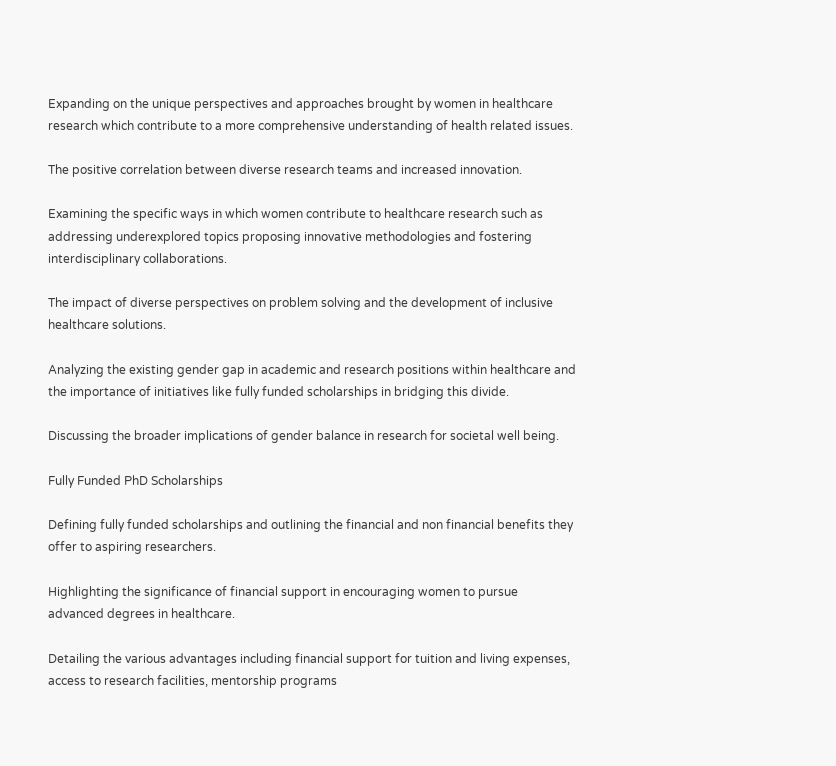Expanding on the unique perspectives and approaches brought by women in healthcare research which contribute to a more comprehensive understanding of health related issues.

The positive correlation between diverse research teams and increased innovation.

Examining the specific ways in which women contribute to healthcare research such as addressing underexplored topics proposing innovative methodologies and fostering interdisciplinary collaborations.

The impact of diverse perspectives on problem solving and the development of inclusive healthcare solutions.

Analyzing the existing gender gap in academic and research positions within healthcare and the importance of initiatives like fully funded scholarships in bridging this divide.

Discussing the broader implications of gender balance in research for societal well being.

Fully Funded PhD Scholarships

Defining fully funded scholarships and outlining the financial and non financial benefits they offer to aspiring researchers.

Highlighting the significance of financial support in encouraging women to pursue advanced degrees in healthcare.

Detailing the various advantages including financial support for tuition and living expenses, access to research facilities, mentorship programs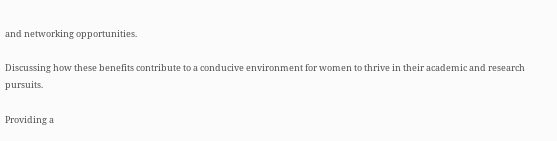and networking opportunities.

Discussing how these benefits contribute to a conducive environment for women to thrive in their academic and research pursuits.

Providing a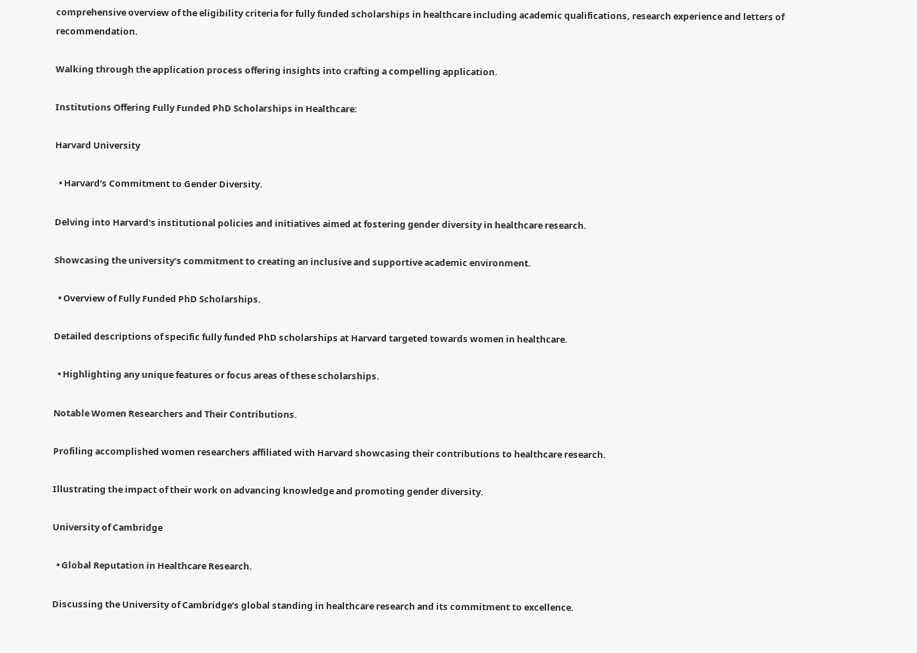comprehensive overview of the eligibility criteria for fully funded scholarships in healthcare including academic qualifications, research experience and letters of recommendation.

Walking through the application process offering insights into crafting a compelling application.

Institutions Offering Fully Funded PhD Scholarships in Healthcare:

Harvard University

  • Harvard’s Commitment to Gender Diversity.

Delving into Harvard’s institutional policies and initiatives aimed at fostering gender diversity in healthcare research.

Showcasing the university’s commitment to creating an inclusive and supportive academic environment.

  • Overview of Fully Funded PhD Scholarships.

Detailed descriptions of specific fully funded PhD scholarships at Harvard targeted towards women in healthcare.

  • Highlighting any unique features or focus areas of these scholarships.

Notable Women Researchers and Their Contributions.

Profiling accomplished women researchers affiliated with Harvard showcasing their contributions to healthcare research.

Illustrating the impact of their work on advancing knowledge and promoting gender diversity.

University of Cambridge

  • Global Reputation in Healthcare Research.

Discussing the University of Cambridge’s global standing in healthcare research and its commitment to excellence.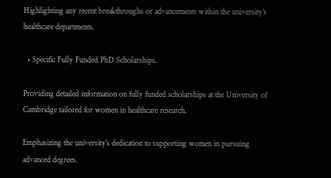Highlighting any recent breakthroughs or advancements within the university’s healthcare departments.

  • Specific Fully Funded PhD Scholarships.

Providing detailed information on fully funded scholarships at the University of Cambridge tailored for women in healthcare research.

Emphasizing the university’s dedication to supporting women in pursuing advanced degrees.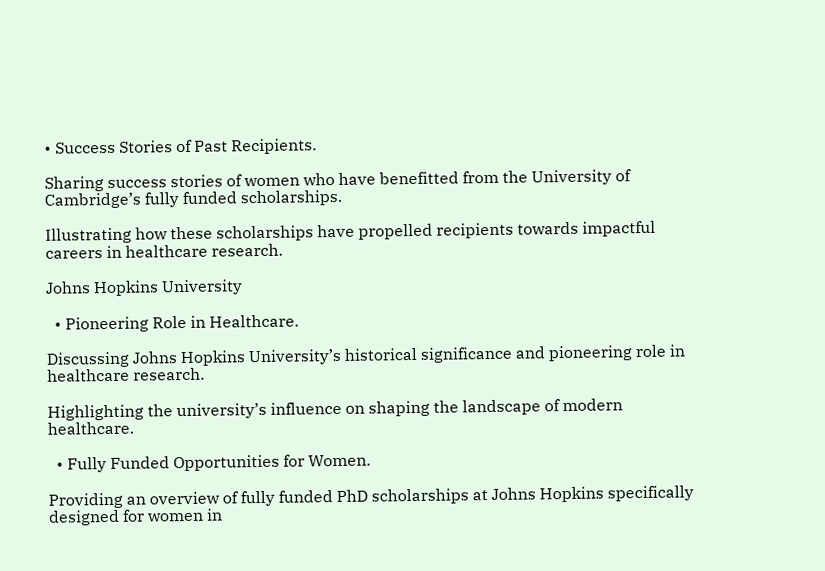• Success Stories of Past Recipients.

Sharing success stories of women who have benefitted from the University of Cambridge’s fully funded scholarships.

Illustrating how these scholarships have propelled recipients towards impactful careers in healthcare research.

Johns Hopkins University

  • Pioneering Role in Healthcare.

Discussing Johns Hopkins University’s historical significance and pioneering role in healthcare research.

Highlighting the university’s influence on shaping the landscape of modern healthcare.

  • Fully Funded Opportunities for Women.

Providing an overview of fully funded PhD scholarships at Johns Hopkins specifically designed for women in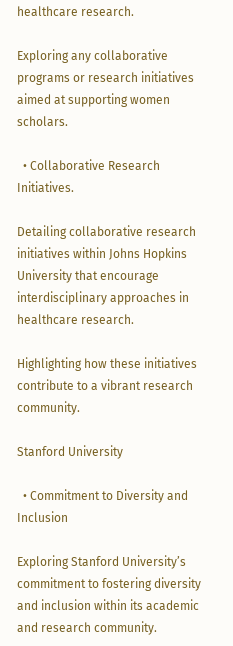healthcare research.

Exploring any collaborative programs or research initiatives aimed at supporting women scholars.

  • Collaborative Research Initiatives.

Detailing collaborative research initiatives within Johns Hopkins University that encourage interdisciplinary approaches in healthcare research.

Highlighting how these initiatives contribute to a vibrant research community.

Stanford University

  • Commitment to Diversity and Inclusion

Exploring Stanford University’s commitment to fostering diversity and inclusion within its academic and research community.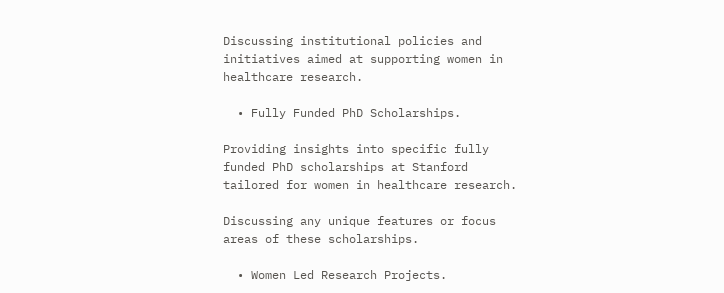Discussing institutional policies and initiatives aimed at supporting women in healthcare research.

  • Fully Funded PhD Scholarships.

Providing insights into specific fully funded PhD scholarships at Stanford tailored for women in healthcare research.

Discussing any unique features or focus areas of these scholarships.

  • Women Led Research Projects.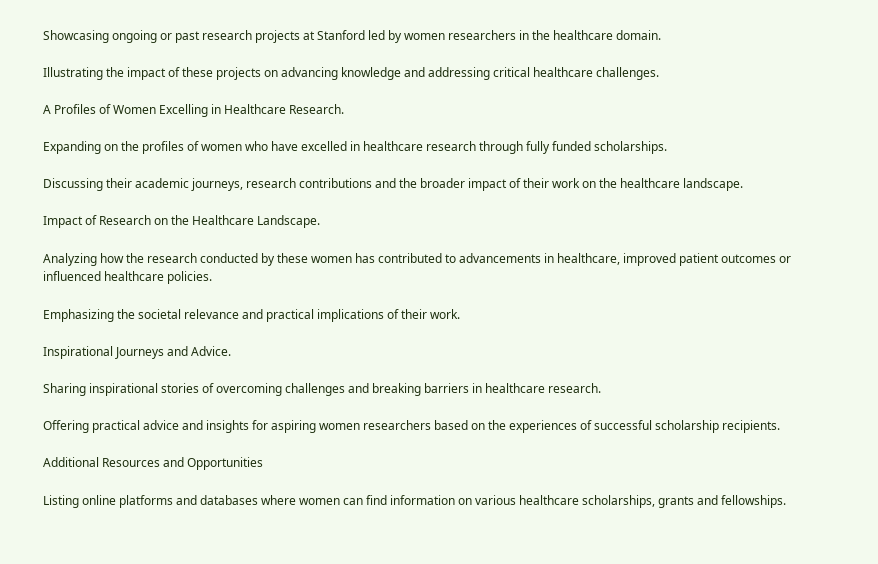Showcasing ongoing or past research projects at Stanford led by women researchers in the healthcare domain.

Illustrating the impact of these projects on advancing knowledge and addressing critical healthcare challenges.

A Profiles of Women Excelling in Healthcare Research.

Expanding on the profiles of women who have excelled in healthcare research through fully funded scholarships.

Discussing their academic journeys, research contributions and the broader impact of their work on the healthcare landscape.

Impact of Research on the Healthcare Landscape.

Analyzing how the research conducted by these women has contributed to advancements in healthcare, improved patient outcomes or influenced healthcare policies.

Emphasizing the societal relevance and practical implications of their work.

Inspirational Journeys and Advice.

Sharing inspirational stories of overcoming challenges and breaking barriers in healthcare research.

Offering practical advice and insights for aspiring women researchers based on the experiences of successful scholarship recipients.

Additional Resources and Opportunities

Listing online platforms and databases where women can find information on various healthcare scholarships, grants and fellowships.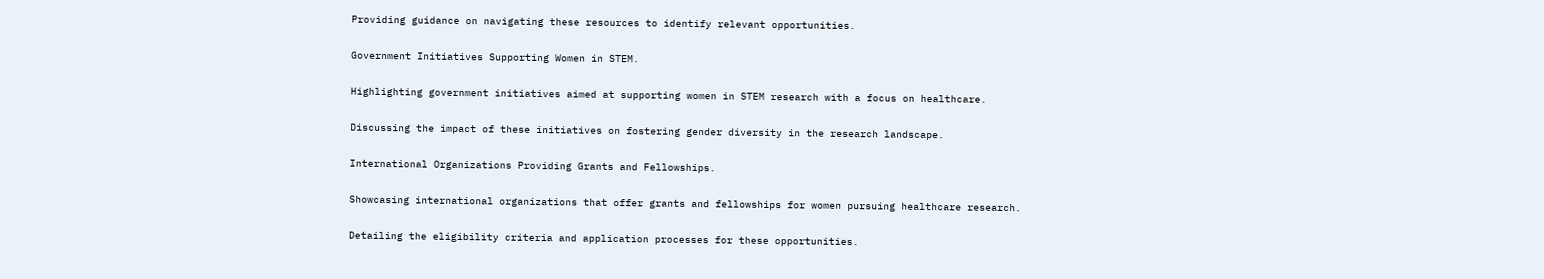Providing guidance on navigating these resources to identify relevant opportunities.

Government Initiatives Supporting Women in STEM.

Highlighting government initiatives aimed at supporting women in STEM research with a focus on healthcare.

Discussing the impact of these initiatives on fostering gender diversity in the research landscape.

International Organizations Providing Grants and Fellowships.

Showcasing international organizations that offer grants and fellowships for women pursuing healthcare research.

Detailing the eligibility criteria and application processes for these opportunities.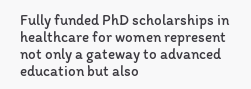Fully funded PhD scholarships in healthcare for women represent not only a gateway to advanced education but also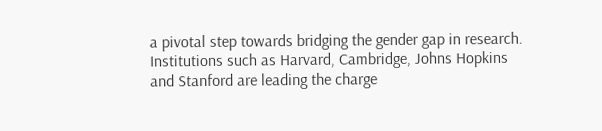a pivotal step towards bridging the gender gap in research. Institutions such as Harvard, Cambridge, Johns Hopkins and Stanford are leading the charge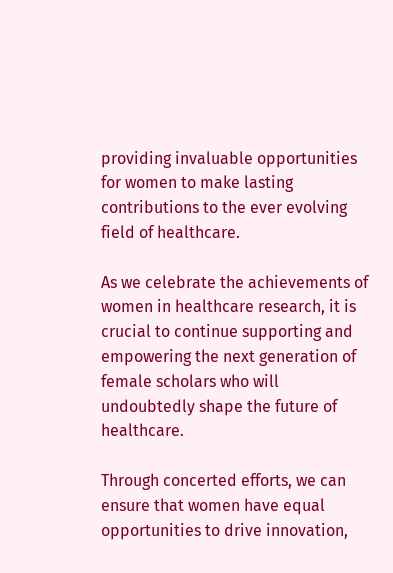providing invaluable opportunities for women to make lasting contributions to the ever evolving field of healthcare.

As we celebrate the achievements of women in healthcare research, it is crucial to continue supporting and empowering the next generation of female scholars who will undoubtedly shape the future of healthcare.

Through concerted efforts, we can ensure that women have equal opportunities to drive innovation,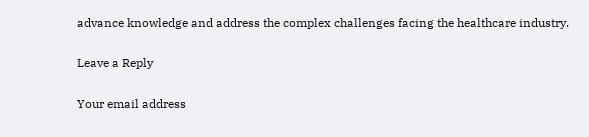advance knowledge and address the complex challenges facing the healthcare industry.

Leave a Reply

Your email address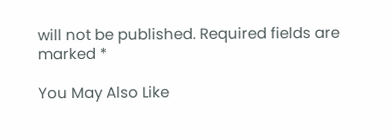will not be published. Required fields are marked *

You May Also Like